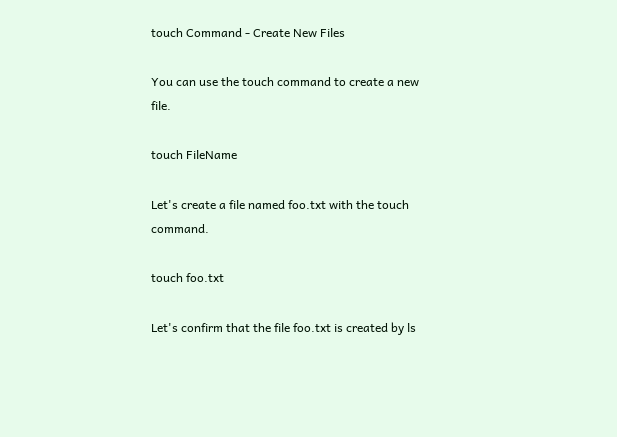touch Command - Create New Files

You can use the touch command to create a new file.

touch FileName

Let's create a file named foo.txt with the touch command.

touch foo.txt

Let's confirm that the file foo.txt is created by ls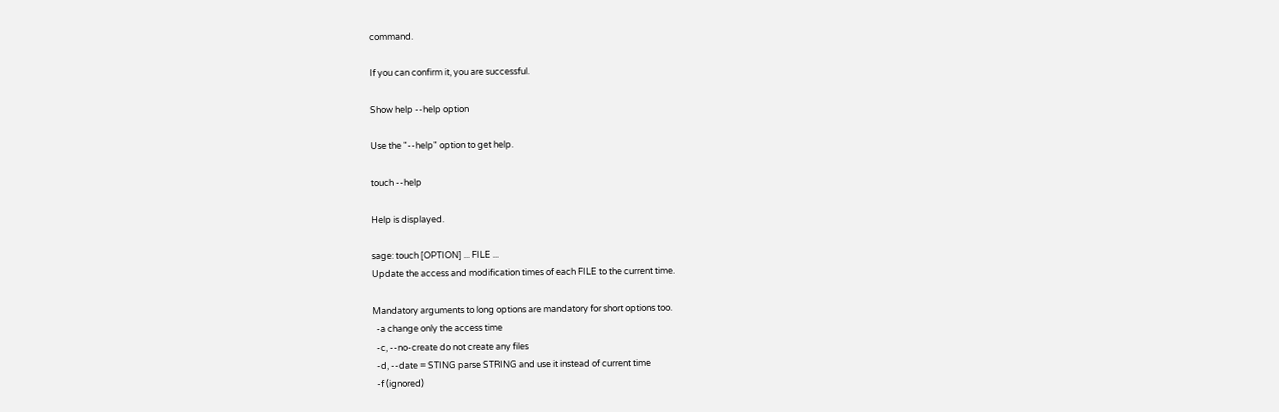command.

If you can confirm it, you are successful.

Show help --help option

Use the "--help" option to get help.

touch --help

Help is displayed.

sage: touch [OPTION] ... FILE ...
Update the access and modification times of each FILE to the current time.

Mandatory arguments to long options are mandatory for short options too.
  -a change only the access time
  -c, --no-create do not create any files
  -d, --date = STING parse STRING and use it instead of current time
  -f (ignored)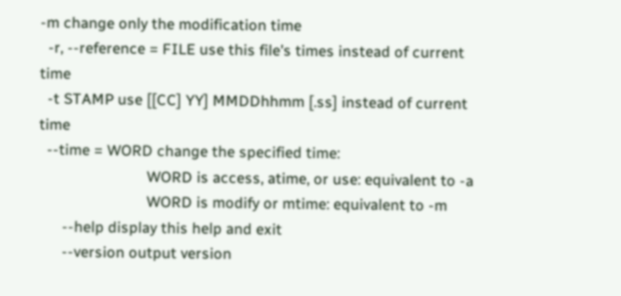-m change only the modification time
  -r, --reference = FILE use this file's times instead of current time
  -t STAMP use [[CC] YY] MMDDhhmm [.ss] instead of current time
  --time = WORD change the specified time:
                           WORD is access, atime, or use: equivalent to -a
                           WORD is modify or mtime: equivalent to -m
      --help display this help and exit
      --version output version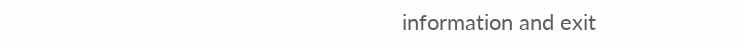information and exit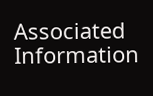Associated Information